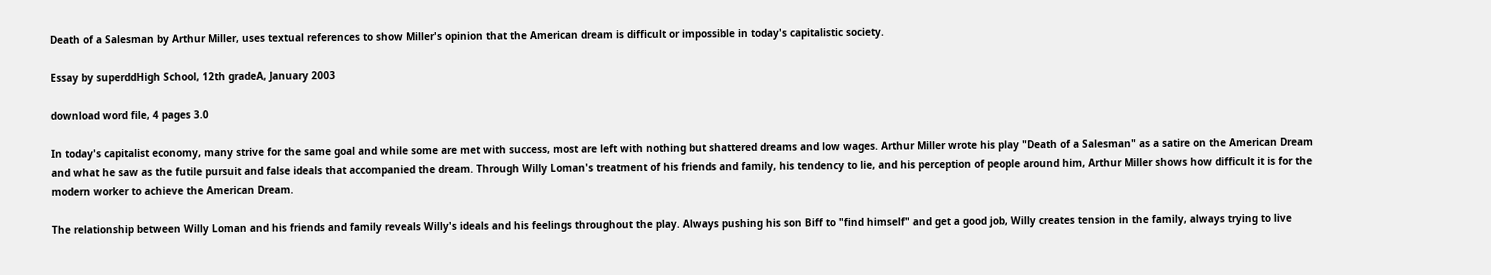Death of a Salesman by Arthur Miller, uses textual references to show Miller's opinion that the American dream is difficult or impossible in today's capitalistic society.

Essay by superddHigh School, 12th gradeA, January 2003

download word file, 4 pages 3.0

In today's capitalist economy, many strive for the same goal and while some are met with success, most are left with nothing but shattered dreams and low wages. Arthur Miller wrote his play "Death of a Salesman" as a satire on the American Dream and what he saw as the futile pursuit and false ideals that accompanied the dream. Through Willy Loman's treatment of his friends and family, his tendency to lie, and his perception of people around him, Arthur Miller shows how difficult it is for the modern worker to achieve the American Dream.

The relationship between Willy Loman and his friends and family reveals Willy's ideals and his feelings throughout the play. Always pushing his son Biff to "find himself" and get a good job, Willy creates tension in the family, always trying to live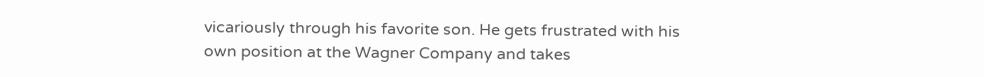vicariously through his favorite son. He gets frustrated with his own position at the Wagner Company and takes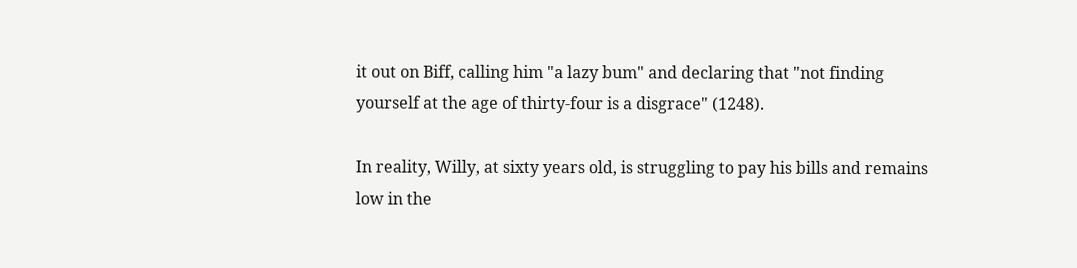it out on Biff, calling him "a lazy bum" and declaring that "not finding yourself at the age of thirty-four is a disgrace" (1248).

In reality, Willy, at sixty years old, is struggling to pay his bills and remains low in the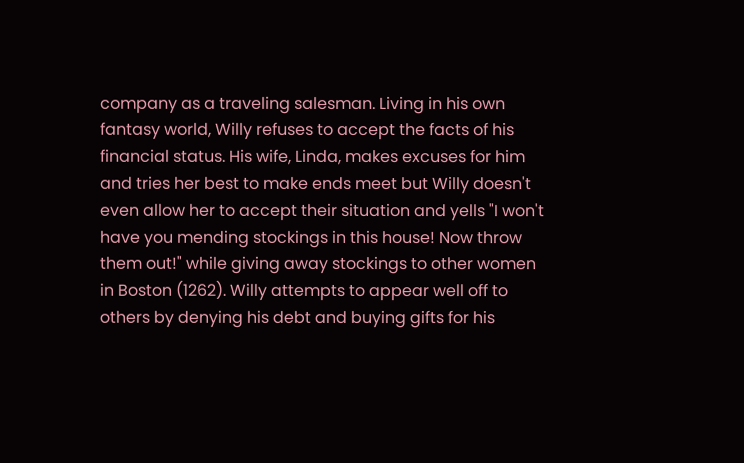company as a traveling salesman. Living in his own fantasy world, Willy refuses to accept the facts of his financial status. His wife, Linda, makes excuses for him and tries her best to make ends meet but Willy doesn't even allow her to accept their situation and yells "I won't have you mending stockings in this house! Now throw them out!" while giving away stockings to other women in Boston (1262). Willy attempts to appear well off to others by denying his debt and buying gifts for his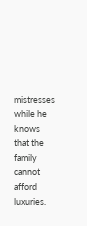mistresses while he knows that the family cannot afford luxuries.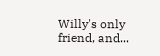Willy's only friend, and...